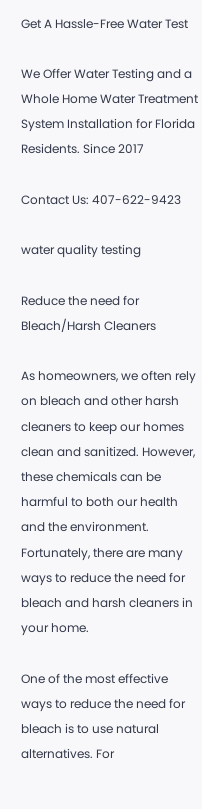Get A Hassle-Free Water Test

We Offer Water Testing and a Whole Home Water Treatment System Installation for Florida Residents. Since 2017

Contact Us: 407-622-9423

water quality testing

Reduce the need for Bleach/Harsh Cleaners

As homeowners, we often rely on bleach and other harsh cleaners to keep our homes clean and sanitized. However, these chemicals can be harmful to both our health and the environment. Fortunately, there are many ways to reduce the need for bleach and harsh cleaners in your home.

One of the most effective ways to reduce the need for bleach is to use natural alternatives. For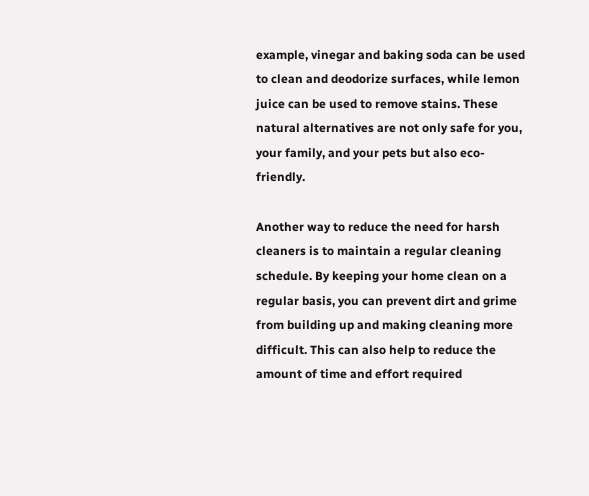example, vinegar and baking soda can be used to clean and deodorize surfaces, while lemon juice can be used to remove stains. These natural alternatives are not only safe for you, your family, and your pets but also eco-friendly.

Another way to reduce the need for harsh cleaners is to maintain a regular cleaning schedule. By keeping your home clean on a regular basis, you can prevent dirt and grime from building up and making cleaning more difficult. This can also help to reduce the amount of time and effort required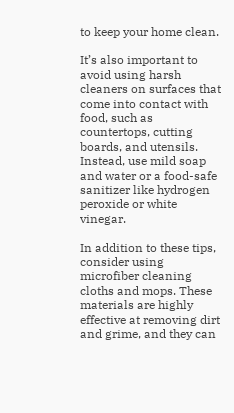to keep your home clean.

It’s also important to avoid using harsh cleaners on surfaces that come into contact with food, such as countertops, cutting boards, and utensils. Instead, use mild soap and water or a food-safe sanitizer like hydrogen peroxide or white vinegar.

In addition to these tips, consider using microfiber cleaning cloths and mops. These materials are highly effective at removing dirt and grime, and they can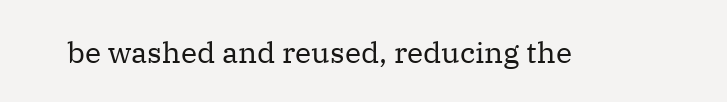be washed and reused, reducing the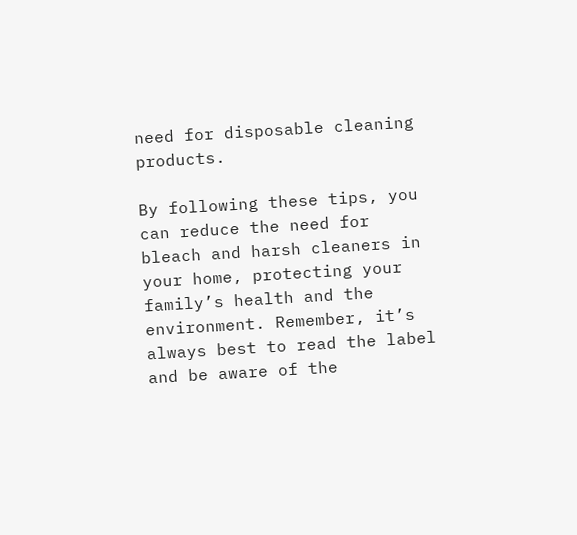need for disposable cleaning products.

By following these tips, you can reduce the need for bleach and harsh cleaners in your home, protecting your family’s health and the environment. Remember, it’s always best to read the label and be aware of the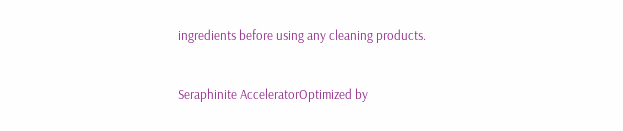ingredients before using any cleaning products.


Seraphinite AcceleratorOptimized by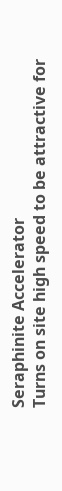Seraphinite Accelerator
Turns on site high speed to be attractive for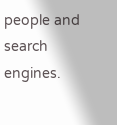people and search engines.